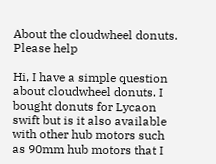About the cloudwheel donuts. Please help

Hi, I have a simple question about cloudwheel donuts. I bought donuts for Lycaon swift but is it also available with other hub motors such as 90mm hub motors that I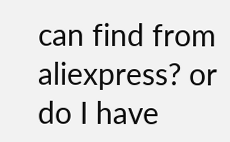can find from aliexpress? or do I have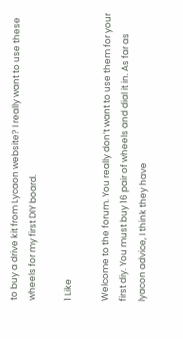to buy a drive kit from Lycaon website? I really want to use these wheels for my first DIY board.

1 Like

Welcome to the forum. You really don’t want to use them for your first diy. You must buy 16 pair of wheels and dial it in. As far as lyacon advice, I think they have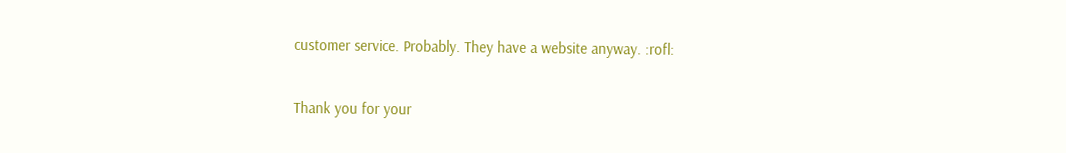customer service. Probably. They have a website anyway. :rofl:


Thank you for your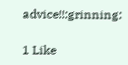advice!!:grinning:

1 Like